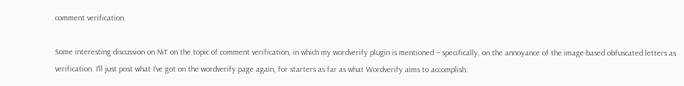comment verification

Some interesting discussion on NiT on the topic of comment verification, in which my wordverify plugin is mentioned -- specifically, on the annoyance of the image-based obfuscated letters as verification. I'll just post what I've got on the wordverify page again, for starters as far as what Wordverify aims to accomplish: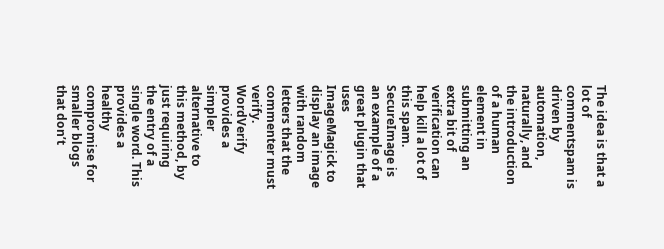The idea is that a lot of commentspam is driven by automation, naturally, and the introduction of a human element in submitting an extra bit of verification can help kill a lot of this spam. SecureImage is an example of a great plugin that uses ImageMagick to display an image with random letters that the commenter must verify. WordVerify provides a simpler alternative to this method, by just requiring the entry of a single word. This provides a healthy compromise for smaller blogs that don’t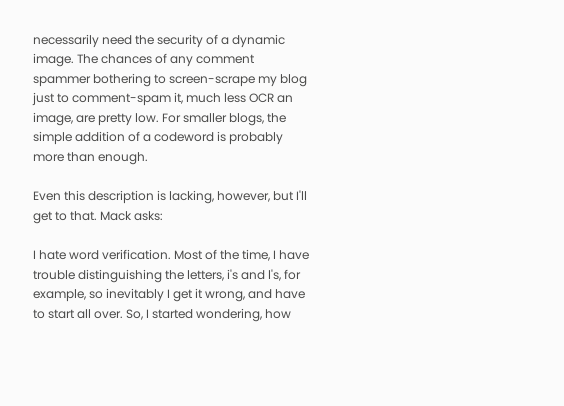necessarily need the security of a dynamic image. The chances of any comment spammer bothering to screen-scrape my blog just to comment-spam it, much less OCR an image, are pretty low. For smaller blogs, the simple addition of a codeword is probably more than enough.

Even this description is lacking, however, but I'll get to that. Mack asks:

I hate word verification. Most of the time, I have trouble distinguishing the letters, i's and l's, for example, so inevitably I get it wrong, and have to start all over. So, I started wondering, how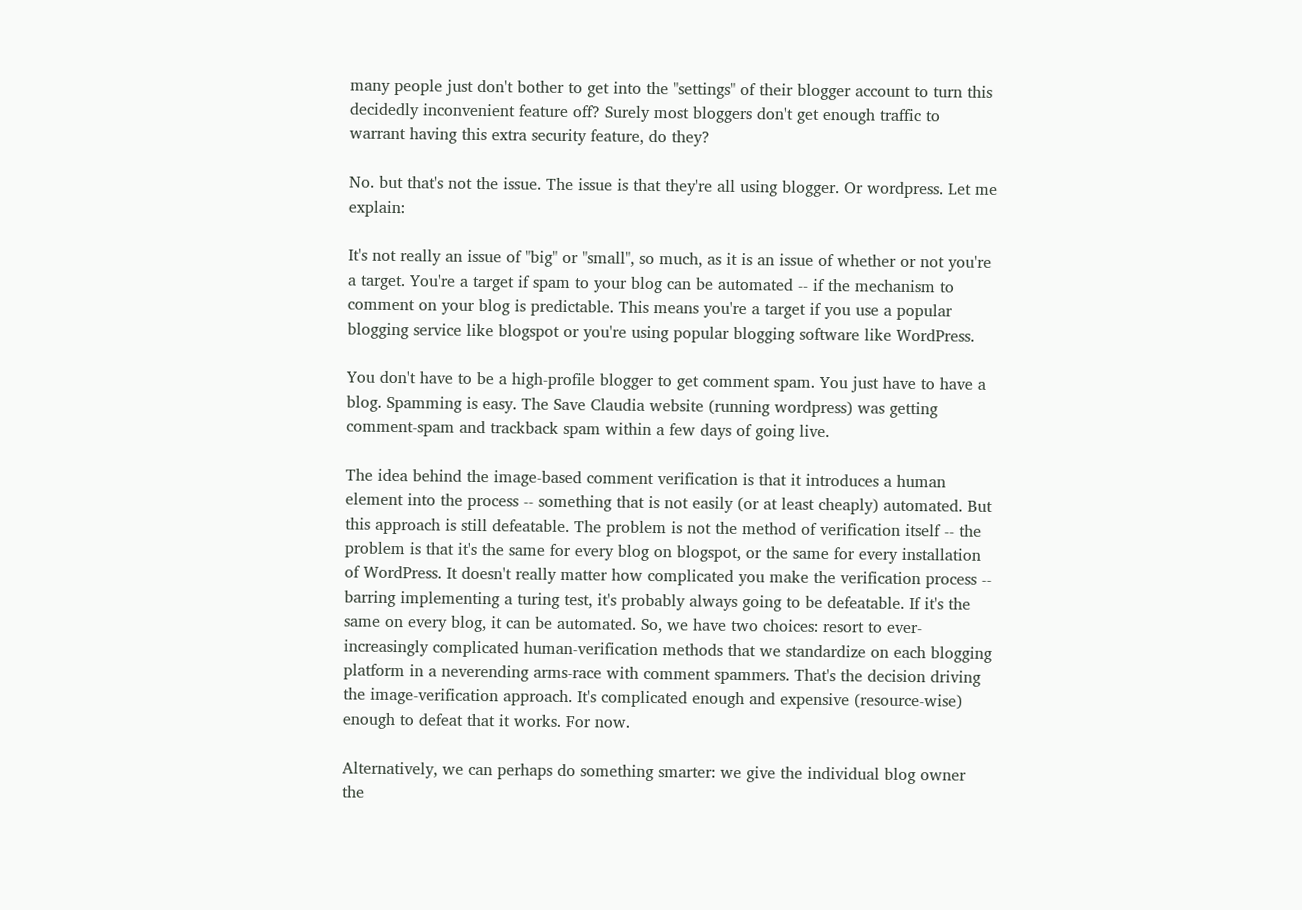many people just don't bother to get into the "settings" of their blogger account to turn this decidedly inconvenient feature off? Surely most bloggers don't get enough traffic to warrant having this extra security feature, do they?

No. but that's not the issue. The issue is that they're all using blogger. Or wordpress. Let me explain:

It's not really an issue of "big" or "small", so much, as it is an issue of whether or not you're a target. You're a target if spam to your blog can be automated -- if the mechanism to comment on your blog is predictable. This means you're a target if you use a popular blogging service like blogspot or you're using popular blogging software like WordPress.

You don't have to be a high-profile blogger to get comment spam. You just have to have a blog. Spamming is easy. The Save Claudia website (running wordpress) was getting comment-spam and trackback spam within a few days of going live.

The idea behind the image-based comment verification is that it introduces a human element into the process -- something that is not easily (or at least cheaply) automated. But this approach is still defeatable. The problem is not the method of verification itself -- the problem is that it's the same for every blog on blogspot, or the same for every installation of WordPress. It doesn't really matter how complicated you make the verification process -- barring implementing a turing test, it's probably always going to be defeatable. If it's the same on every blog, it can be automated. So, we have two choices: resort to ever-increasingly complicated human-verification methods that we standardize on each blogging platform in a neverending arms-race with comment spammers. That's the decision driving the image-verification approach. It's complicated enough and expensive (resource-wise) enough to defeat that it works. For now.

Alternatively, we can perhaps do something smarter: we give the individual blog owner the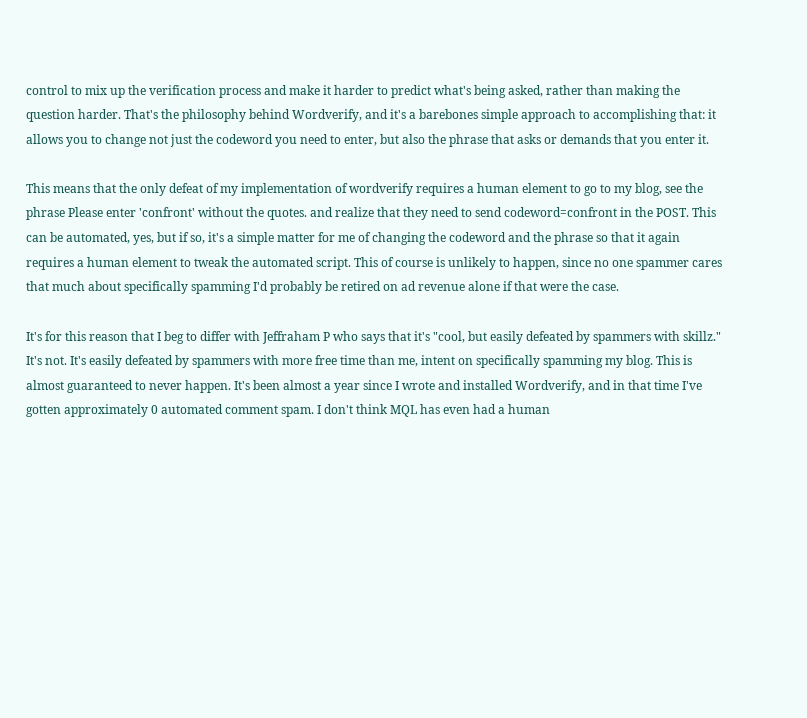control to mix up the verification process and make it harder to predict what's being asked, rather than making the question harder. That's the philosophy behind Wordverify, and it's a barebones simple approach to accomplishing that: it allows you to change not just the codeword you need to enter, but also the phrase that asks or demands that you enter it.

This means that the only defeat of my implementation of wordverify requires a human element to go to my blog, see the phrase Please enter 'confront' without the quotes. and realize that they need to send codeword=confront in the POST. This can be automated, yes, but if so, it's a simple matter for me of changing the codeword and the phrase so that it again requires a human element to tweak the automated script. This of course is unlikely to happen, since no one spammer cares that much about specifically spamming I'd probably be retired on ad revenue alone if that were the case.

It's for this reason that I beg to differ with Jeffraham P who says that it's "cool, but easily defeated by spammers with skillz." It's not. It's easily defeated by spammers with more free time than me, intent on specifically spamming my blog. This is almost guaranteed to never happen. It's been almost a year since I wrote and installed Wordverify, and in that time I've gotten approximately 0 automated comment spam. I don't think MQL has even had a human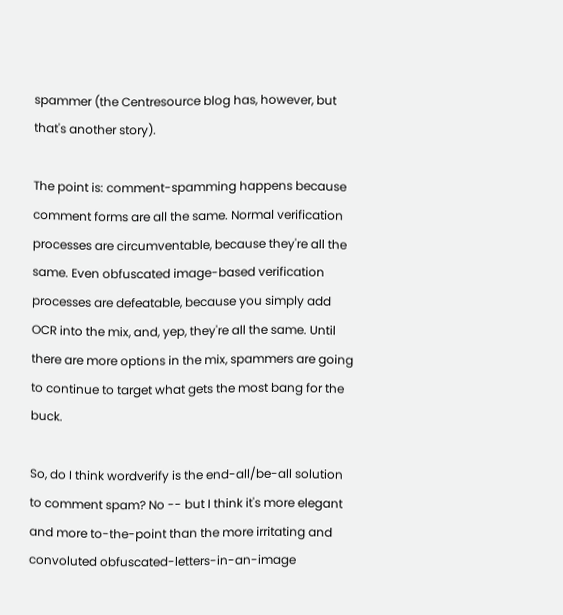spammer (the Centresource blog has, however, but that's another story).

The point is: comment-spamming happens because comment forms are all the same. Normal verification processes are circumventable, because they're all the same. Even obfuscated image-based verification processes are defeatable, because you simply add OCR into the mix, and, yep, they're all the same. Until there are more options in the mix, spammers are going to continue to target what gets the most bang for the buck.

So, do I think wordverify is the end-all/be-all solution to comment spam? No -- but I think it's more elegant and more to-the-point than the more irritating and convoluted obfuscated-letters-in-an-image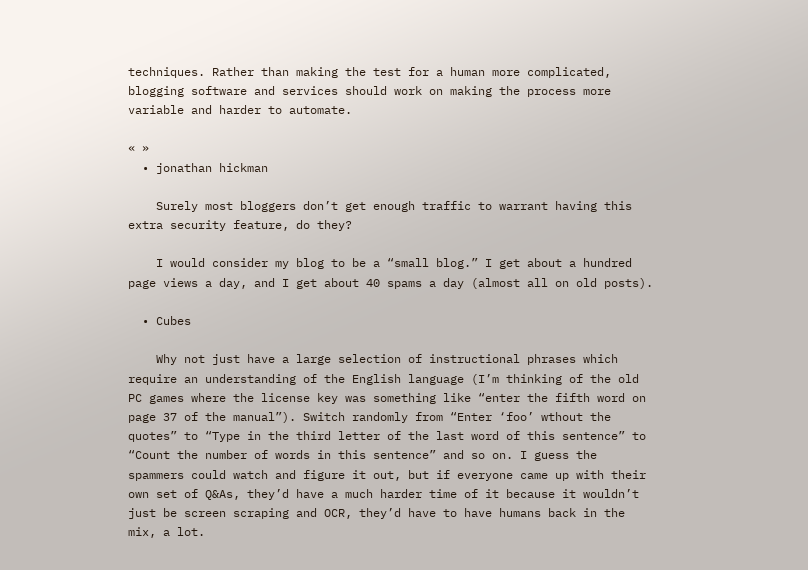techniques. Rather than making the test for a human more complicated, blogging software and services should work on making the process more variable and harder to automate.

« »
  • jonathan hickman

    Surely most bloggers don’t get enough traffic to warrant having this extra security feature, do they?

    I would consider my blog to be a “small blog.” I get about a hundred page views a day, and I get about 40 spams a day (almost all on old posts).

  • Cubes

    Why not just have a large selection of instructional phrases which require an understanding of the English language (I’m thinking of the old PC games where the license key was something like “enter the fifth word on page 37 of the manual”). Switch randomly from “Enter ‘foo’ wthout the quotes” to “Type in the third letter of the last word of this sentence” to “Count the number of words in this sentence” and so on. I guess the spammers could watch and figure it out, but if everyone came up with their own set of Q&As, they’d have a much harder time of it because it wouldn’t just be screen scraping and OCR, they’d have to have humans back in the mix, a lot.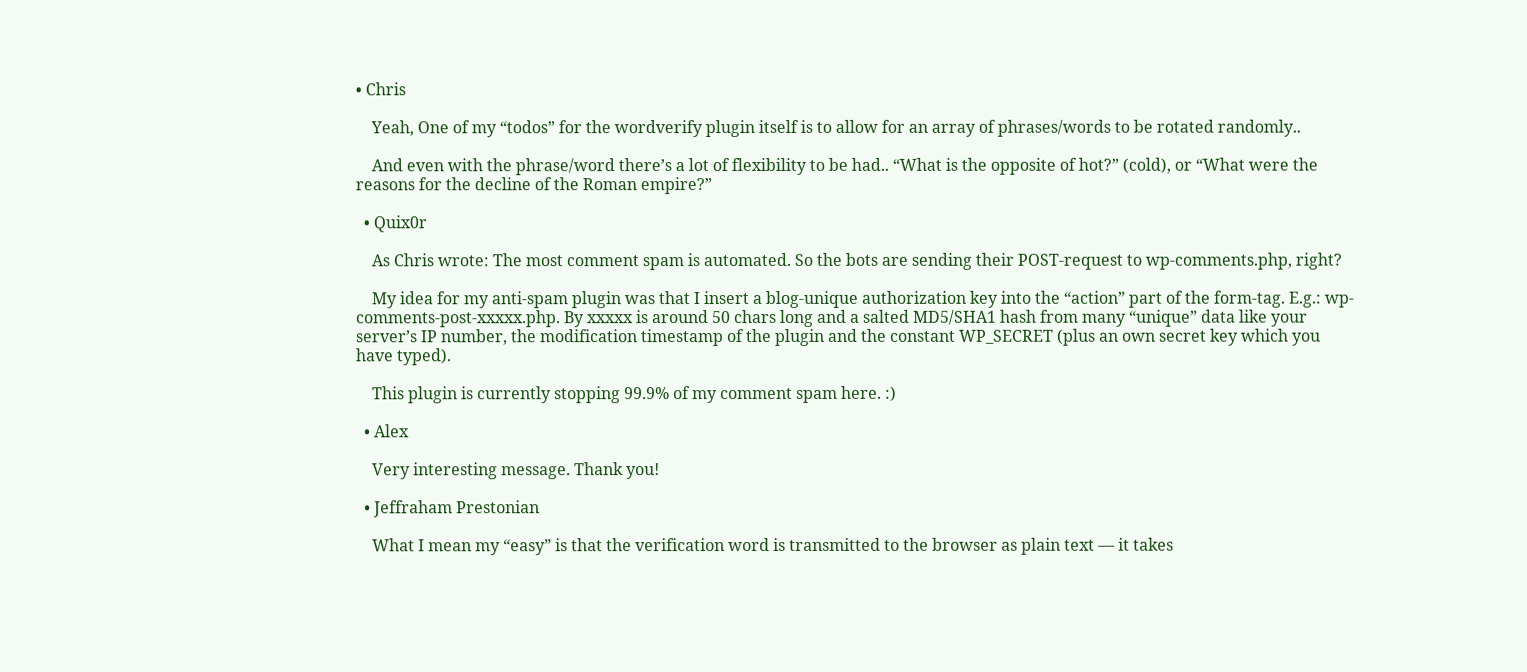• Chris

    Yeah, One of my “todos” for the wordverify plugin itself is to allow for an array of phrases/words to be rotated randomly..

    And even with the phrase/word there’s a lot of flexibility to be had.. “What is the opposite of hot?” (cold), or “What were the reasons for the decline of the Roman empire?”

  • Quix0r

    As Chris wrote: The most comment spam is automated. So the bots are sending their POST-request to wp-comments.php, right?

    My idea for my anti-spam plugin was that I insert a blog-unique authorization key into the “action” part of the form-tag. E.g.: wp-comments-post-xxxxx.php. By xxxxx is around 50 chars long and a salted MD5/SHA1 hash from many “unique” data like your server’s IP number, the modification timestamp of the plugin and the constant WP_SECRET (plus an own secret key which you have typed).

    This plugin is currently stopping 99.9% of my comment spam here. :)

  • Alex

    Very interesting message. Thank you!

  • Jeffraham Prestonian

    What I mean my “easy” is that the verification word is transmitted to the browser as plain text — it takes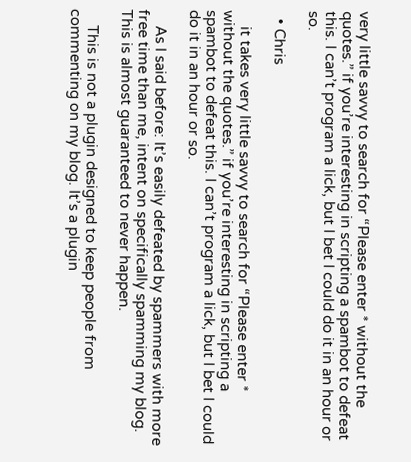very little savvy to search for “Please enter * without the quotes.” if you’re interesting in scripting a spambot to defeat this. I can’t program a lick, but I bet I could do it in an hour or so.

  • Chris

    it takes very little savvy to search for “Please enter * without the quotes.” if you’re interesting in scripting a spambot to defeat this. I can’t program a lick, but I bet I could do it in an hour or so.

    As I said before: It’s easily defeated by spammers with more free time than me, intent on specifically spamming my blog. This is almost guaranteed to never happen.

    This is not a plugin designed to keep people from commenting on my blog. It’s a plugin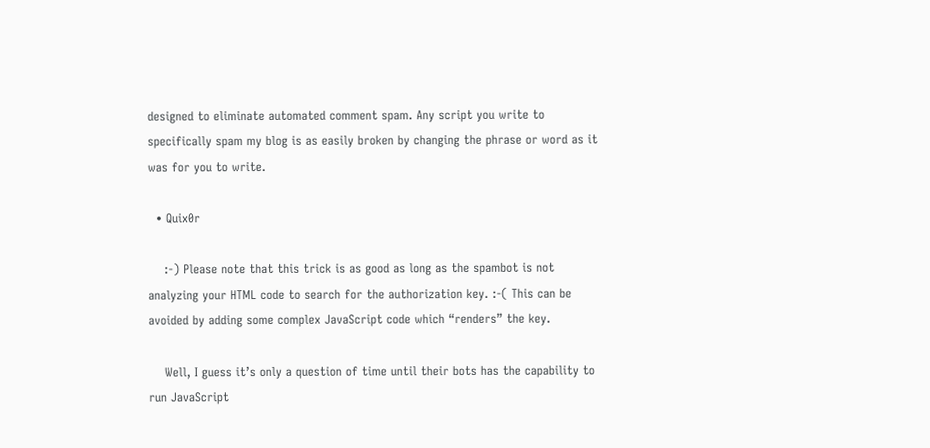designed to eliminate automated comment spam. Any script you write to specifically spam my blog is as easily broken by changing the phrase or word as it was for you to write.

  • Quix0r

    :-) Please note that this trick is as good as long as the spambot is not analyzing your HTML code to search for the authorization key. :-( This can be avoided by adding some complex JavaScript code which “renders” the key.

    Well, I guess it’s only a question of time until their bots has the capability to run JavaScript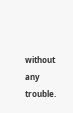without any trouble.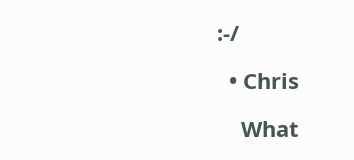:-/

  • Chris

    What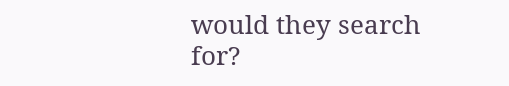would they search for?